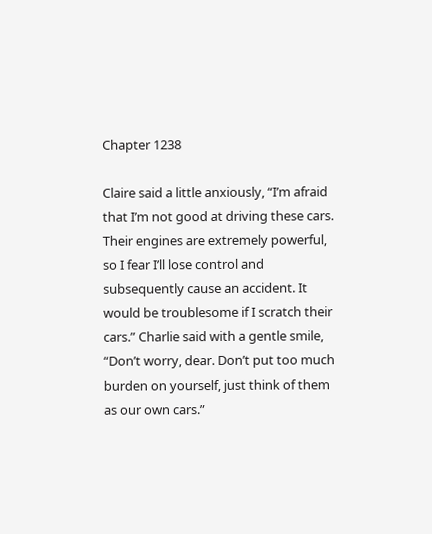Chapter 1238

Claire said a little anxiously, “I’m afraid that I’m not good at driving these cars. Their engines are extremely powerful, so I fear I’ll lose control and subsequently cause an accident. It would be troublesome if I scratch their cars.” Charlie said with a gentle smile, “Don’t worry, dear. Don’t put too much burden on yourself, just think of them as our own cars.”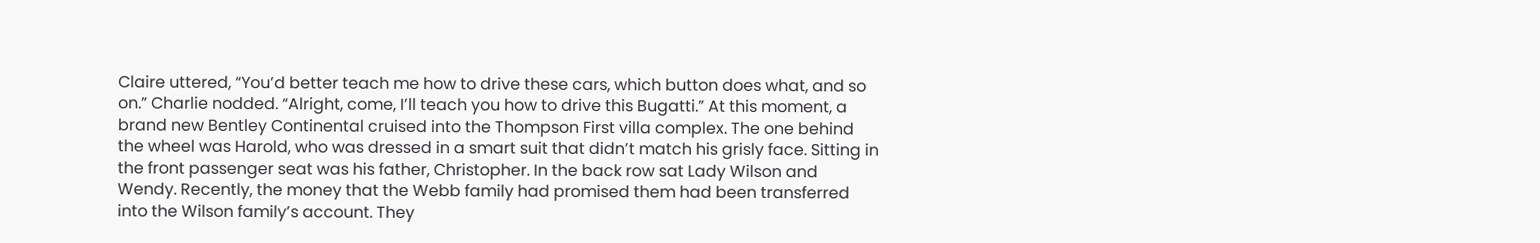Claire uttered, “You’d better teach me how to drive these cars, which button does what, and so on.” Charlie nodded. “Alright, come, I’ll teach you how to drive this Bugatti.” At this moment, a brand new Bentley Continental cruised into the Thompson First villa complex. The one behind the wheel was Harold, who was dressed in a smart suit that didn’t match his grisly face. Sitting in the front passenger seat was his father, Christopher. In the back row sat Lady Wilson and Wendy. Recently, the money that the Webb family had promised them had been transferred into the Wilson family’s account. They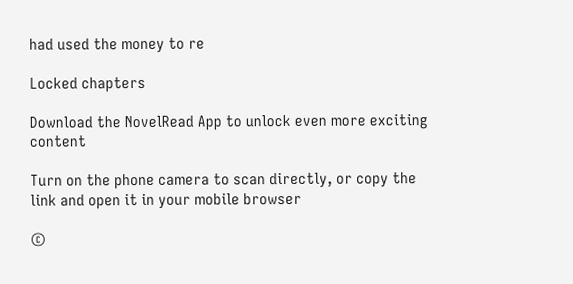had used the money to re

Locked chapters

Download the NovelRead App to unlock even more exciting content

Turn on the phone camera to scan directly, or copy the link and open it in your mobile browser

©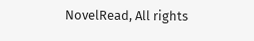NovelRead, All rights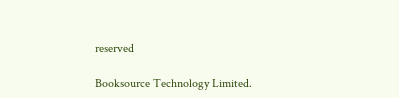reserved

Booksource Technology Limited.